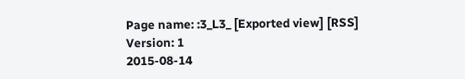Page name: :3_L3_ [Exported view] [RSS]
Version: 1
2015-08-14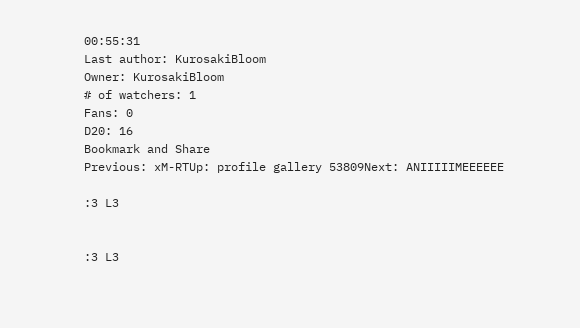00:55:31
Last author: KurosakiBloom
Owner: KurosakiBloom
# of watchers: 1
Fans: 0
D20: 16
Bookmark and Share
Previous: xM-RTUp: profile gallery 53809Next: ANIIIIIMEEEEEE

:3 L3


:3 L3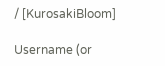/ [KurosakiBloom]

Username (or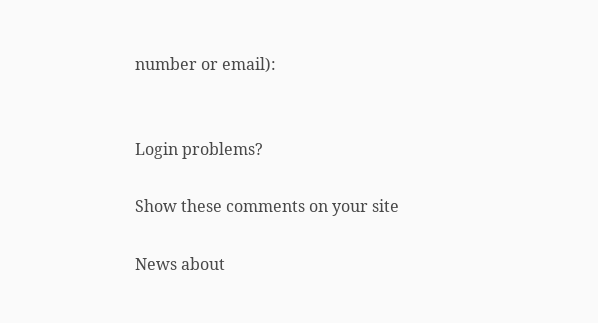number or email):


Login problems?

Show these comments on your site

News about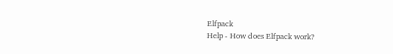Elfpack
Help - How does Elfpack work?